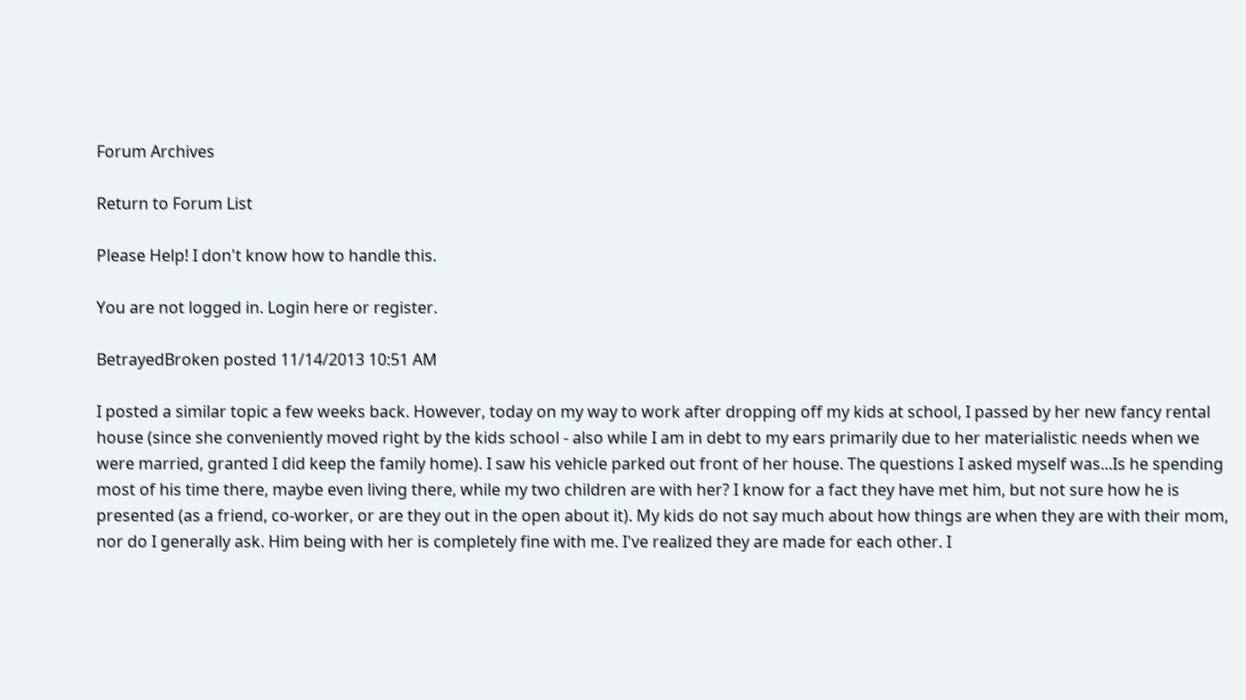Forum Archives

Return to Forum List

Please Help! I don't know how to handle this.

You are not logged in. Login here or register.

BetrayedBroken posted 11/14/2013 10:51 AM

I posted a similar topic a few weeks back. However, today on my way to work after dropping off my kids at school, I passed by her new fancy rental house (since she conveniently moved right by the kids school - also while I am in debt to my ears primarily due to her materialistic needs when we were married, granted I did keep the family home). I saw his vehicle parked out front of her house. The questions I asked myself was...Is he spending most of his time there, maybe even living there, while my two children are with her? I know for a fact they have met him, but not sure how he is presented (as a friend, co-worker, or are they out in the open about it). My kids do not say much about how things are when they are with their mom, nor do I generally ask. Him being with her is completely fine with me. I've realized they are made for each other. I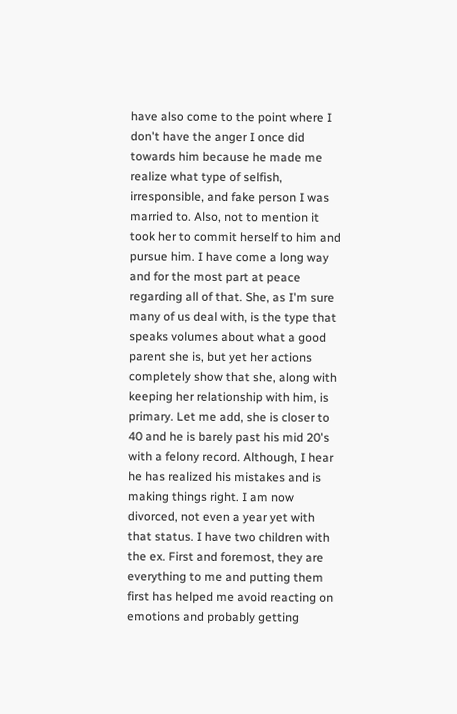have also come to the point where I don't have the anger I once did towards him because he made me realize what type of selfish, irresponsible, and fake person I was married to. Also, not to mention it took her to commit herself to him and pursue him. I have come a long way and for the most part at peace regarding all of that. She, as I'm sure many of us deal with, is the type that speaks volumes about what a good parent she is, but yet her actions completely show that she, along with keeping her relationship with him, is primary. Let me add, she is closer to 40 and he is barely past his mid 20's with a felony record. Although, I hear he has realized his mistakes and is making things right. I am now divorced, not even a year yet with that status. I have two children with the ex. First and foremost, they are everything to me and putting them first has helped me avoid reacting on emotions and probably getting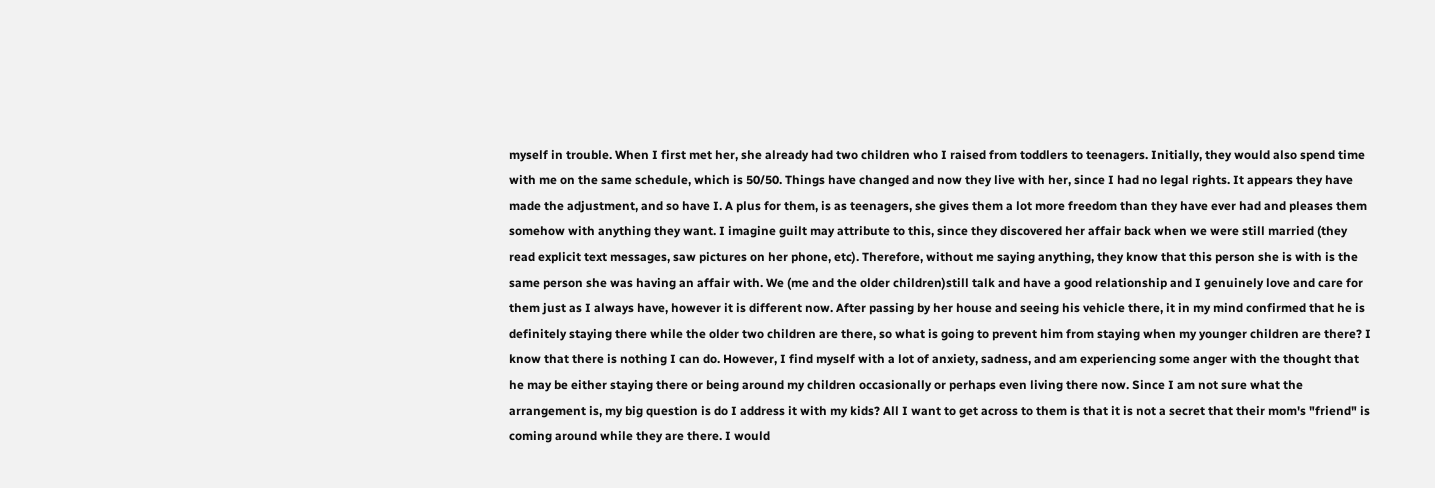myself in trouble. When I first met her, she already had two children who I raised from toddlers to teenagers. Initially, they would also spend time with me on the same schedule, which is 50/50. Things have changed and now they live with her, since I had no legal rights. It appears they have made the adjustment, and so have I. A plus for them, is as teenagers, she gives them a lot more freedom than they have ever had and pleases them somehow with anything they want. I imagine guilt may attribute to this, since they discovered her affair back when we were still married (they read explicit text messages, saw pictures on her phone, etc). Therefore, without me saying anything, they know that this person she is with is the same person she was having an affair with. We (me and the older children)still talk and have a good relationship and I genuinely love and care for them just as I always have, however it is different now. After passing by her house and seeing his vehicle there, it in my mind confirmed that he is definitely staying there while the older two children are there, so what is going to prevent him from staying when my younger children are there? I know that there is nothing I can do. However, I find myself with a lot of anxiety, sadness, and am experiencing some anger with the thought that he may be either staying there or being around my children occasionally or perhaps even living there now. Since I am not sure what the arrangement is, my big question is do I address it with my kids? All I want to get across to them is that it is not a secret that their mom's "friend" is coming around while they are there. I would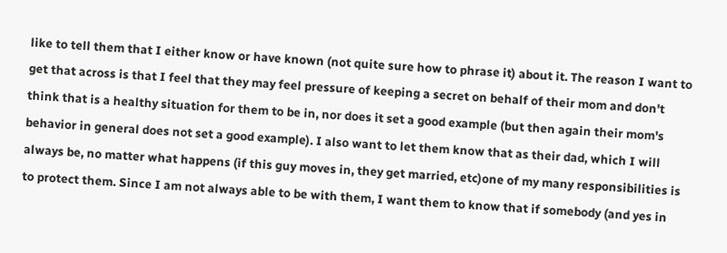like to tell them that I either know or have known (not quite sure how to phrase it) about it. The reason I want to get that across is that I feel that they may feel pressure of keeping a secret on behalf of their mom and don't think that is a healthy situation for them to be in, nor does it set a good example (but then again their mom's behavior in general does not set a good example). I also want to let them know that as their dad, which I will always be, no matter what happens (if this guy moves in, they get married, etc)one of my many responsibilities is to protect them. Since I am not always able to be with them, I want them to know that if somebody (and yes in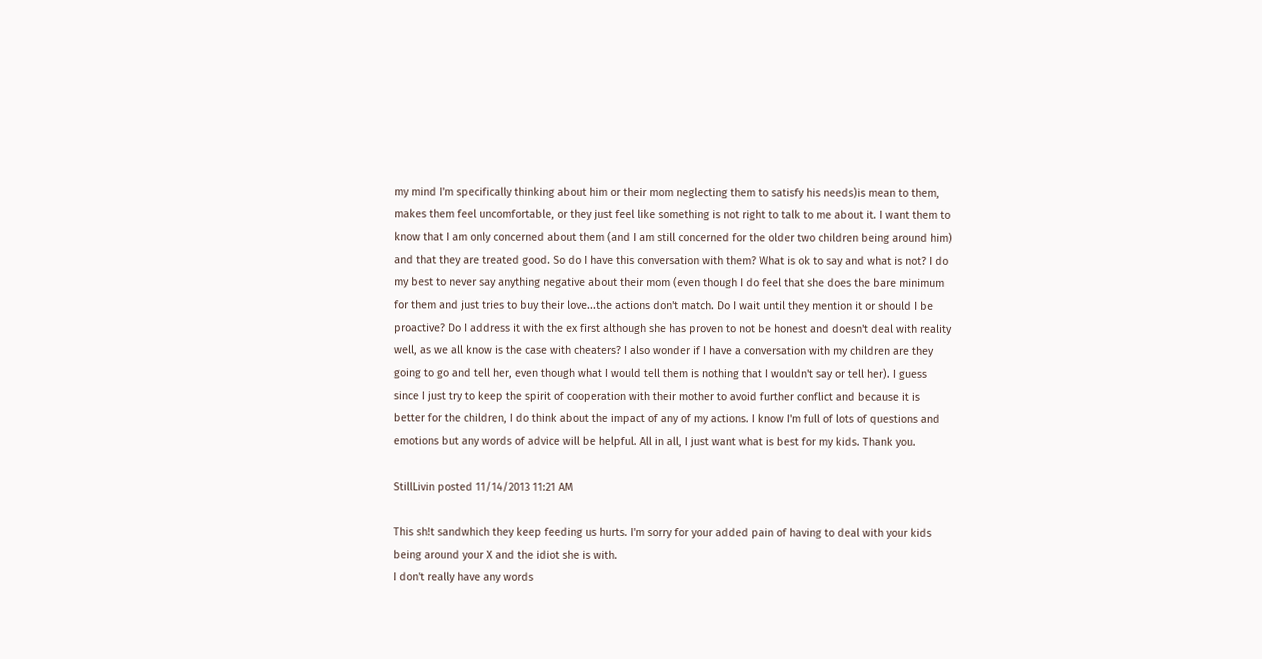my mind I'm specifically thinking about him or their mom neglecting them to satisfy his needs)is mean to them, makes them feel uncomfortable, or they just feel like something is not right to talk to me about it. I want them to know that I am only concerned about them (and I am still concerned for the older two children being around him) and that they are treated good. So do I have this conversation with them? What is ok to say and what is not? I do my best to never say anything negative about their mom (even though I do feel that she does the bare minimum for them and just tries to buy their love...the actions don't match. Do I wait until they mention it or should I be proactive? Do I address it with the ex first although she has proven to not be honest and doesn't deal with reality well, as we all know is the case with cheaters? I also wonder if I have a conversation with my children are they going to go and tell her, even though what I would tell them is nothing that I wouldn't say or tell her). I guess since I just try to keep the spirit of cooperation with their mother to avoid further conflict and because it is better for the children, I do think about the impact of any of my actions. I know I'm full of lots of questions and emotions but any words of advice will be helpful. All in all, I just want what is best for my kids. Thank you.

StillLivin posted 11/14/2013 11:21 AM

This sh!t sandwhich they keep feeding us hurts. I'm sorry for your added pain of having to deal with your kids being around your X and the idiot she is with.
I don't really have any words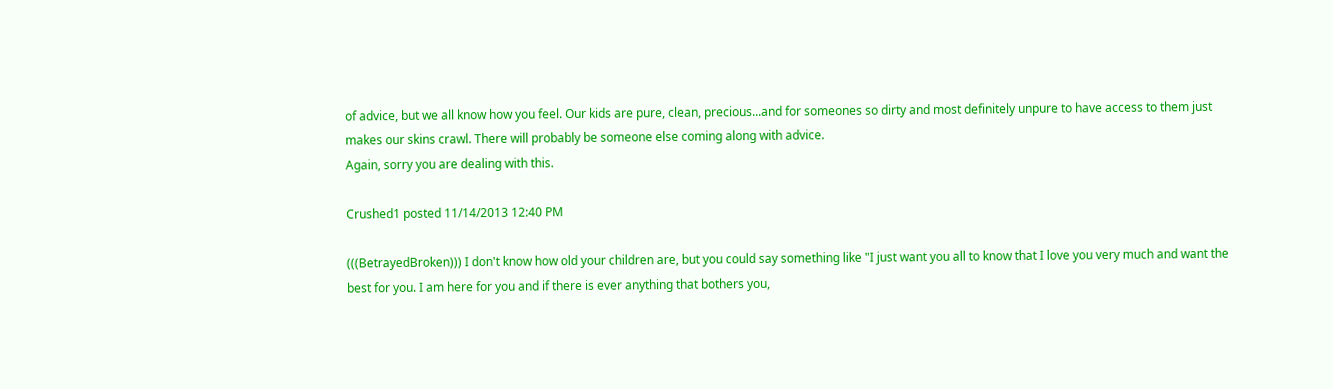of advice, but we all know how you feel. Our kids are pure, clean, precious...and for someones so dirty and most definitely unpure to have access to them just makes our skins crawl. There will probably be someone else coming along with advice.
Again, sorry you are dealing with this.

Crushed1 posted 11/14/2013 12:40 PM

(((BetrayedBroken))) I don't know how old your children are, but you could say something like "I just want you all to know that I love you very much and want the best for you. I am here for you and if there is ever anything that bothers you,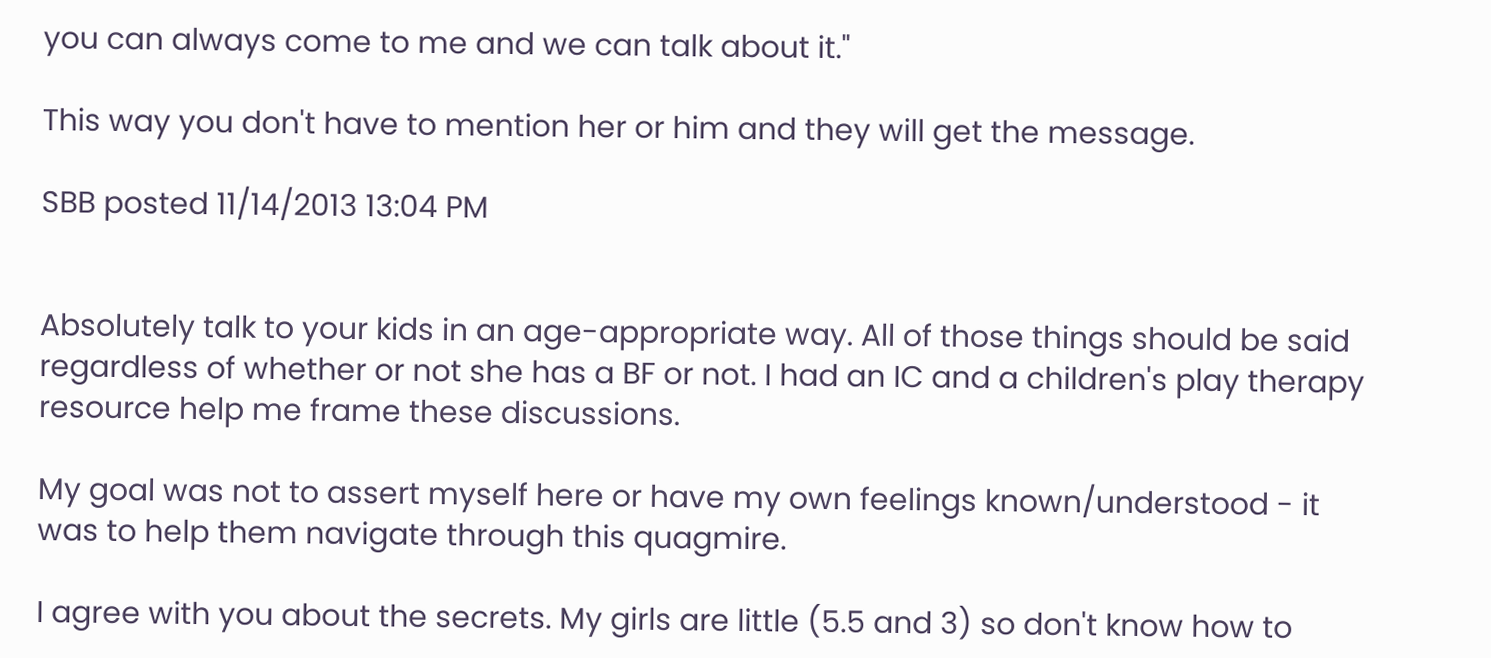you can always come to me and we can talk about it."

This way you don't have to mention her or him and they will get the message.

SBB posted 11/14/2013 13:04 PM


Absolutely talk to your kids in an age-appropriate way. All of those things should be said regardless of whether or not she has a BF or not. I had an IC and a children's play therapy resource help me frame these discussions.

My goal was not to assert myself here or have my own feelings known/understood - it was to help them navigate through this quagmire.

I agree with you about the secrets. My girls are little (5.5 and 3) so don't know how to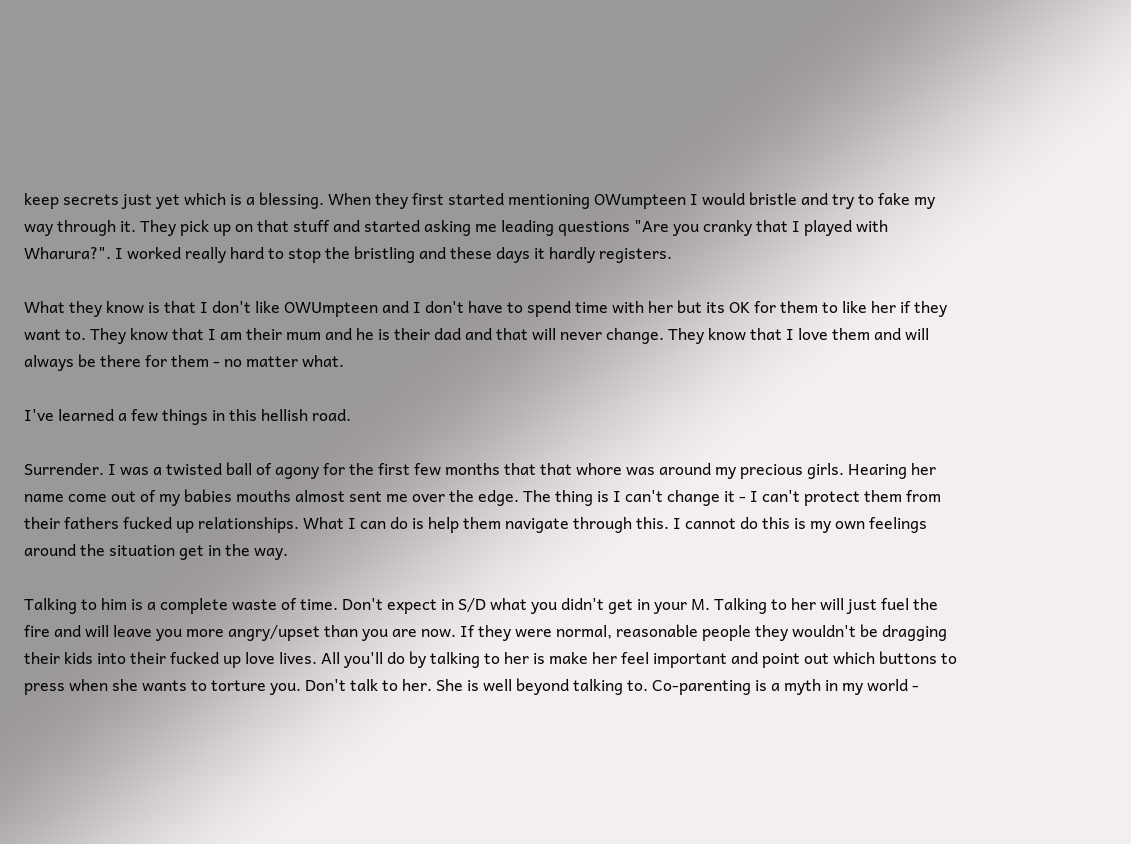keep secrets just yet which is a blessing. When they first started mentioning OWumpteen I would bristle and try to fake my way through it. They pick up on that stuff and started asking me leading questions "Are you cranky that I played with Wharura?". I worked really hard to stop the bristling and these days it hardly registers.

What they know is that I don't like OWUmpteen and I don't have to spend time with her but its OK for them to like her if they want to. They know that I am their mum and he is their dad and that will never change. They know that I love them and will always be there for them - no matter what.

I've learned a few things in this hellish road.

Surrender. I was a twisted ball of agony for the first few months that that whore was around my precious girls. Hearing her name come out of my babies mouths almost sent me over the edge. The thing is I can't change it - I can't protect them from their fathers fucked up relationships. What I can do is help them navigate through this. I cannot do this is my own feelings around the situation get in the way.

Talking to him is a complete waste of time. Don't expect in S/D what you didn't get in your M. Talking to her will just fuel the fire and will leave you more angry/upset than you are now. If they were normal, reasonable people they wouldn't be dragging their kids into their fucked up love lives. All you'll do by talking to her is make her feel important and point out which buttons to press when she wants to torture you. Don't talk to her. She is well beyond talking to. Co-parenting is a myth in my world -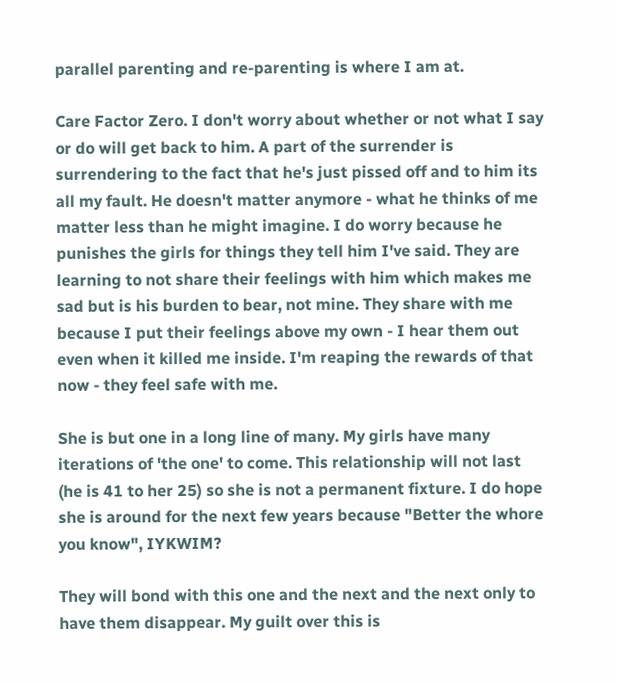parallel parenting and re-parenting is where I am at.

Care Factor Zero. I don't worry about whether or not what I say or do will get back to him. A part of the surrender is surrendering to the fact that he's just pissed off and to him its all my fault. He doesn't matter anymore - what he thinks of me matter less than he might imagine. I do worry because he punishes the girls for things they tell him I've said. They are learning to not share their feelings with him which makes me sad but is his burden to bear, not mine. They share with me because I put their feelings above my own - I hear them out even when it killed me inside. I'm reaping the rewards of that now - they feel safe with me.

She is but one in a long line of many. My girls have many iterations of 'the one' to come. This relationship will not last (he is 41 to her 25) so she is not a permanent fixture. I do hope she is around for the next few years because "Better the whore you know", IYKWIM?

They will bond with this one and the next and the next only to have them disappear. My guilt over this is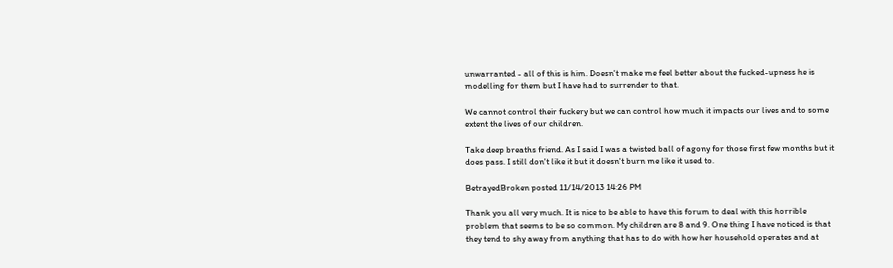unwarranted - all of this is him. Doesn't make me feel better about the fucked-upness he is modelling for them but I have had to surrender to that.

We cannot control their fuckery but we can control how much it impacts our lives and to some extent the lives of our children.

Take deep breaths friend. As I said I was a twisted ball of agony for those first few months but it does pass. I still don't like it but it doesn't burn me like it used to.

BetrayedBroken posted 11/14/2013 14:26 PM

Thank you all very much. It is nice to be able to have this forum to deal with this horrible problem that seems to be so common. My children are 8 and 9. One thing I have noticed is that they tend to shy away from anything that has to do with how her household operates and at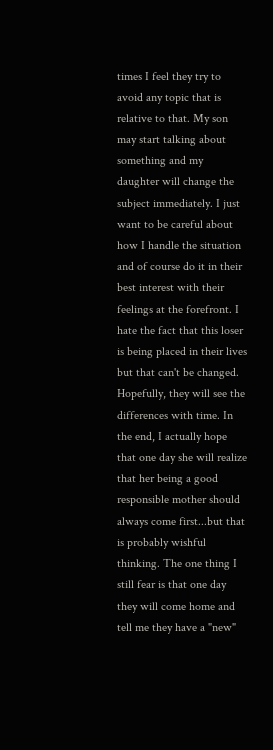times I feel they try to avoid any topic that is relative to that. My son may start talking about something and my daughter will change the subject immediately. I just want to be careful about how I handle the situation and of course do it in their best interest with their feelings at the forefront. I hate the fact that this loser is being placed in their lives but that can't be changed. Hopefully, they will see the differences with time. In the end, I actually hope that one day she will realize that her being a good responsible mother should always come first...but that is probably wishful thinking. The one thing I still fear is that one day they will come home and tell me they have a "new"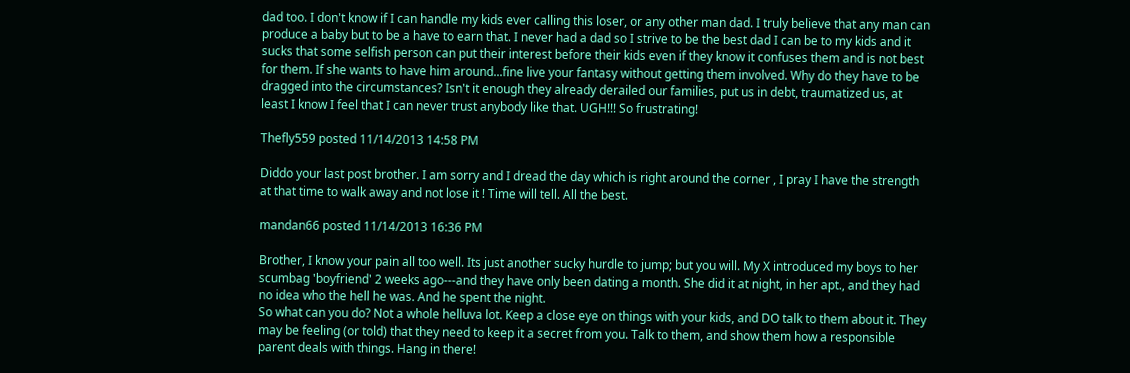dad too. I don't know if I can handle my kids ever calling this loser, or any other man dad. I truly believe that any man can produce a baby but to be a have to earn that. I never had a dad so I strive to be the best dad I can be to my kids and it sucks that some selfish person can put their interest before their kids even if they know it confuses them and is not best for them. If she wants to have him around...fine live your fantasy without getting them involved. Why do they have to be dragged into the circumstances? Isn't it enough they already derailed our families, put us in debt, traumatized us, at least I know I feel that I can never trust anybody like that. UGH!!! So frustrating!

Thefly559 posted 11/14/2013 14:58 PM

Diddo your last post brother. I am sorry and I dread the day which is right around the corner , I pray I have the strength at that time to walk away and not lose it ! Time will tell. All the best.

mandan66 posted 11/14/2013 16:36 PM

Brother, I know your pain all too well. Its just another sucky hurdle to jump; but you will. My X introduced my boys to her scumbag 'boyfriend' 2 weeks ago---and they have only been dating a month. She did it at night, in her apt., and they had no idea who the hell he was. And he spent the night.
So what can you do? Not a whole helluva lot. Keep a close eye on things with your kids, and DO talk to them about it. They may be feeling (or told) that they need to keep it a secret from you. Talk to them, and show them how a responsible parent deals with things. Hang in there!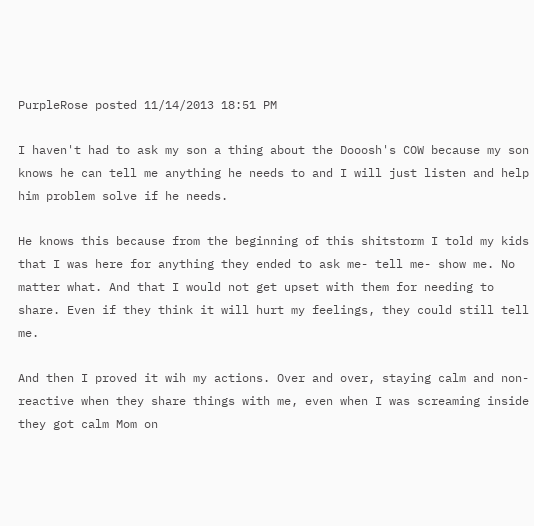PurpleRose posted 11/14/2013 18:51 PM

I haven't had to ask my son a thing about the Dooosh's COW because my son knows he can tell me anything he needs to and I will just listen and help him problem solve if he needs.

He knows this because from the beginning of this shitstorm I told my kids that I was here for anything they ended to ask me- tell me- show me. No matter what. And that I would not get upset with them for needing to share. Even if they think it will hurt my feelings, they could still tell me.

And then I proved it wih my actions. Over and over, staying calm and non-reactive when they share things with me, even when I was screaming inside they got calm Mom on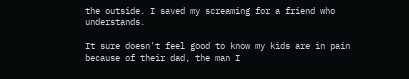the outside. I saved my screaming for a friend who understands.

It sure doesn't feel good to know my kids are in pain because of their dad, the man I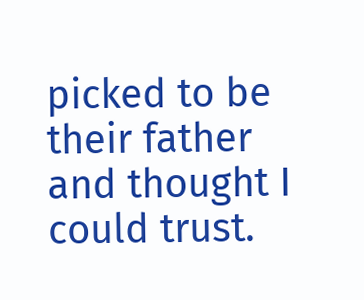picked to be their father and thought I could trust.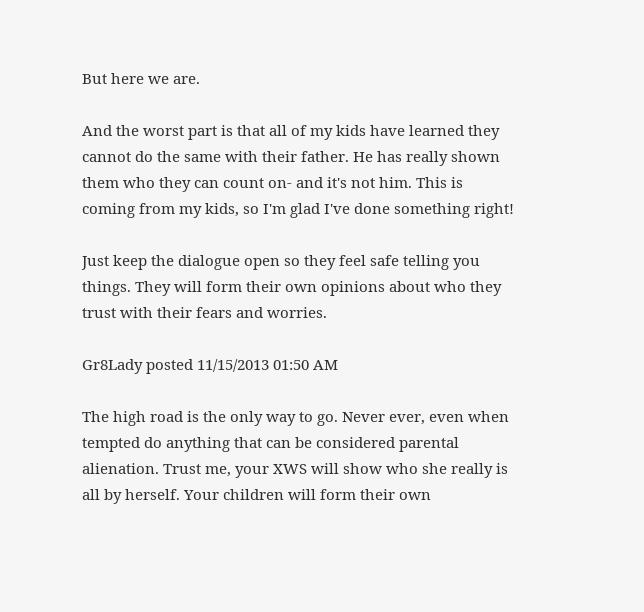But here we are.

And the worst part is that all of my kids have learned they cannot do the same with their father. He has really shown them who they can count on- and it's not him. This is coming from my kids, so I'm glad I've done something right!

Just keep the dialogue open so they feel safe telling you things. They will form their own opinions about who they trust with their fears and worries.

Gr8Lady posted 11/15/2013 01:50 AM

The high road is the only way to go. Never ever, even when tempted do anything that can be considered parental alienation. Trust me, your XWS will show who she really is all by herself. Your children will form their own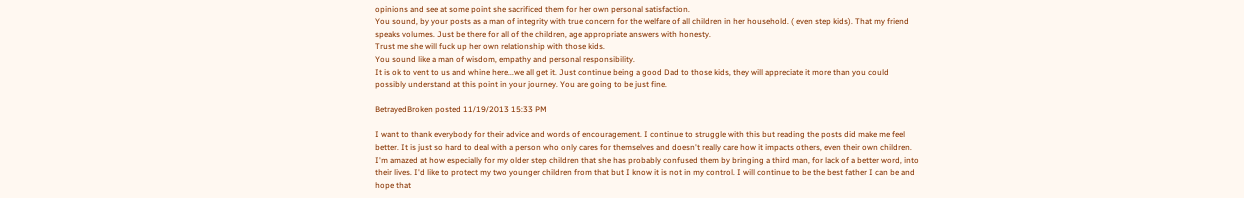opinions and see at some point she sacrificed them for her own personal satisfaction.
You sound, by your posts as a man of integrity with true concern for the welfare of all children in her household. ( even step kids). That my friend speaks volumes. Just be there for all of the children, age appropriate answers with honesty.
Trust me she will fuck up her own relationship with those kids.
You sound like a man of wisdom, empathy and personal responsibility.
It is ok to vent to us and whine here...we all get it. Just continue being a good Dad to those kids, they will appreciate it more than you could possibly understand at this point in your journey. You are going to be just fine.

BetrayedBroken posted 11/19/2013 15:33 PM

I want to thank everybody for their advice and words of encouragement. I continue to struggle with this but reading the posts did make me feel better. It is just so hard to deal with a person who only cares for themselves and doesn't really care how it impacts others, even their own children. I'm amazed at how especially for my older step children that she has probably confused them by bringing a third man, for lack of a better word, into their lives. I'd like to protect my two younger children from that but I know it is not in my control. I will continue to be the best father I can be and hope that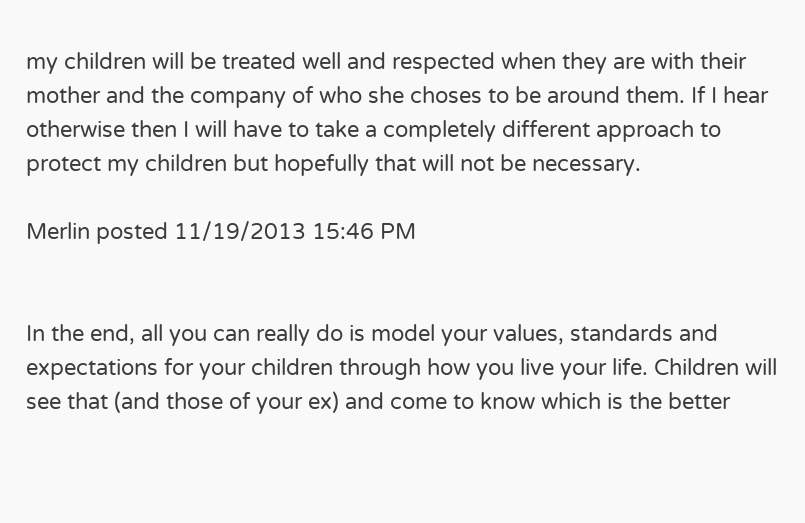my children will be treated well and respected when they are with their mother and the company of who she choses to be around them. If I hear otherwise then I will have to take a completely different approach to protect my children but hopefully that will not be necessary.

Merlin posted 11/19/2013 15:46 PM


In the end, all you can really do is model your values, standards and expectations for your children through how you live your life. Children will see that (and those of your ex) and come to know which is the better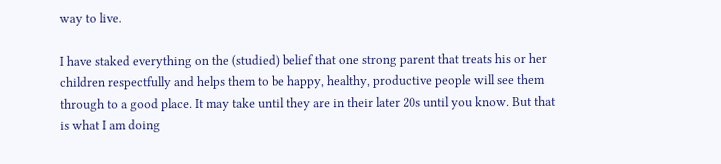way to live.

I have staked everything on the (studied) belief that one strong parent that treats his or her children respectfully and helps them to be happy, healthy, productive people will see them through to a good place. It may take until they are in their later 20s until you know. But that is what I am doing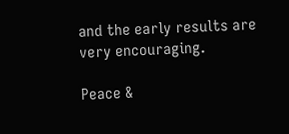and the early results are very encouraging.

Peace &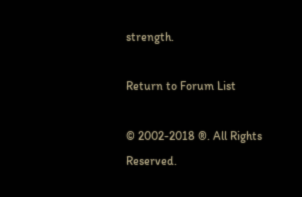strength.

Return to Forum List

© 2002-2018 ®. All Rights Reserved.